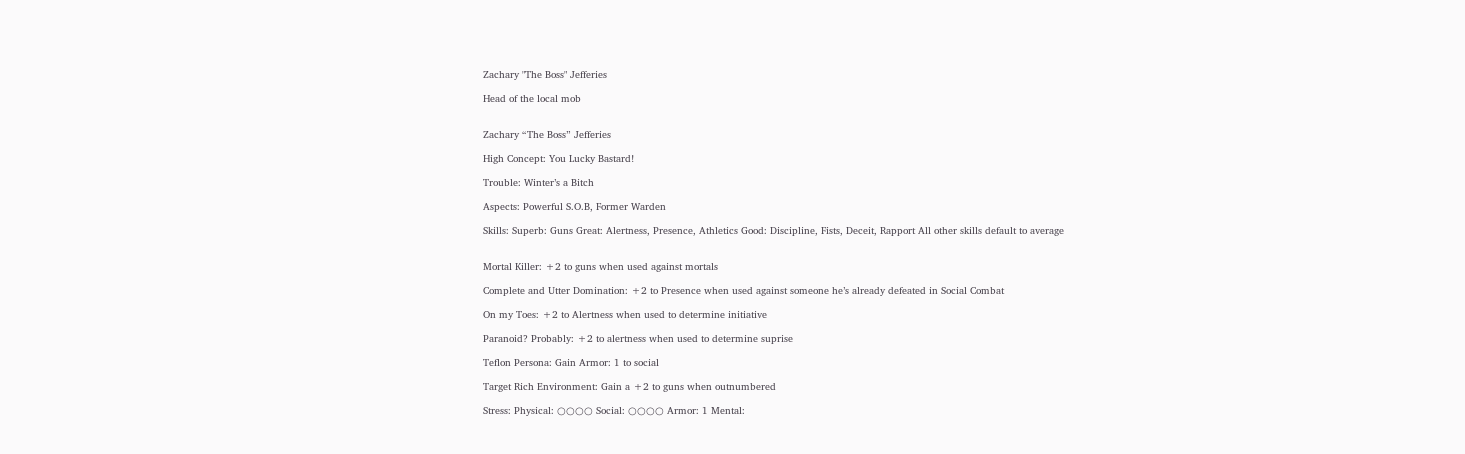Zachary "The Boss" Jefferies

Head of the local mob


Zachary “The Boss” Jefferies

High Concept: You Lucky Bastard!

Trouble: Winter’s a Bitch

Aspects: Powerful S.O.B, Former Warden

Skills: Superb: Guns Great: Alertness, Presence, Athletics Good: Discipline, Fists, Deceit, Rapport All other skills default to average


Mortal Killer: +2 to guns when used against mortals

Complete and Utter Domination: +2 to Presence when used against someone he’s already defeated in Social Combat

On my Toes: +2 to Alertness when used to determine initiative

Paranoid? Probably: +2 to alertness when used to determine suprise

Teflon Persona: Gain Armor: 1 to social

Target Rich Environment: Gain a +2 to guns when outnumbered

Stress: Physical: ○○○○ Social: ○○○○ Armor: 1 Mental: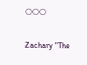○○○


Zachary "The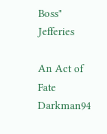Boss" Jefferies

An Act of Fate Darkman94